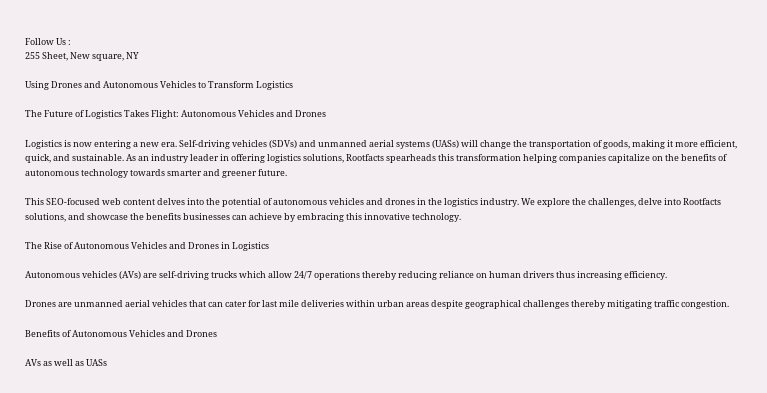Follow Us :
255 Sheet, New square, NY

Using Drones and Autonomous Vehicles to Transform Logistics

The Future of Logistics Takes Flight: Autonomous Vehicles and Drones

Logistics is now entering a new era. Self-driving vehicles (SDVs) and unmanned aerial systems (UASs) will change the transportation of goods, making it more efficient, quick, and sustainable. As an industry leader in offering logistics solutions, Rootfacts spearheads this transformation helping companies capitalize on the benefits of autonomous technology towards smarter and greener future.

This SEO-focused web content delves into the potential of autonomous vehicles and drones in the logistics industry. We explore the challenges, delve into Rootfacts solutions, and showcase the benefits businesses can achieve by embracing this innovative technology.

The Rise of Autonomous Vehicles and Drones in Logistics

Autonomous vehicles (AVs) are self-driving trucks which allow 24/7 operations thereby reducing reliance on human drivers thus increasing efficiency.

Drones are unmanned aerial vehicles that can cater for last mile deliveries within urban areas despite geographical challenges thereby mitigating traffic congestion.

Benefits of Autonomous Vehicles and Drones

AVs as well as UASs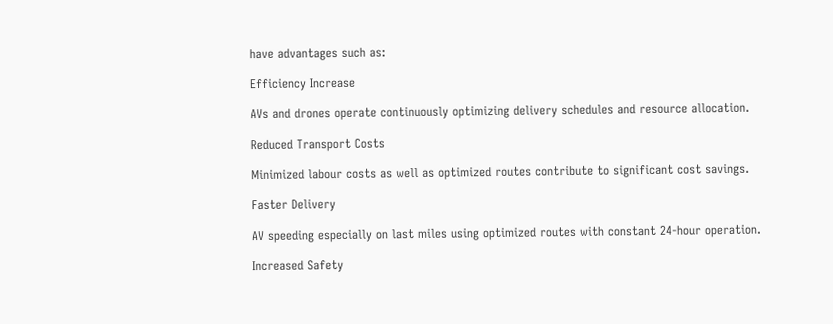have advantages such as:

Efficiency Increase

AVs and drones operate continuously optimizing delivery schedules and resource allocation.

Reduced Transport Costs

Minimized labour costs as well as optimized routes contribute to significant cost savings.

Faster Delivery

AV speeding especially on last miles using optimized routes with constant 24-hour operation.

Increased Safety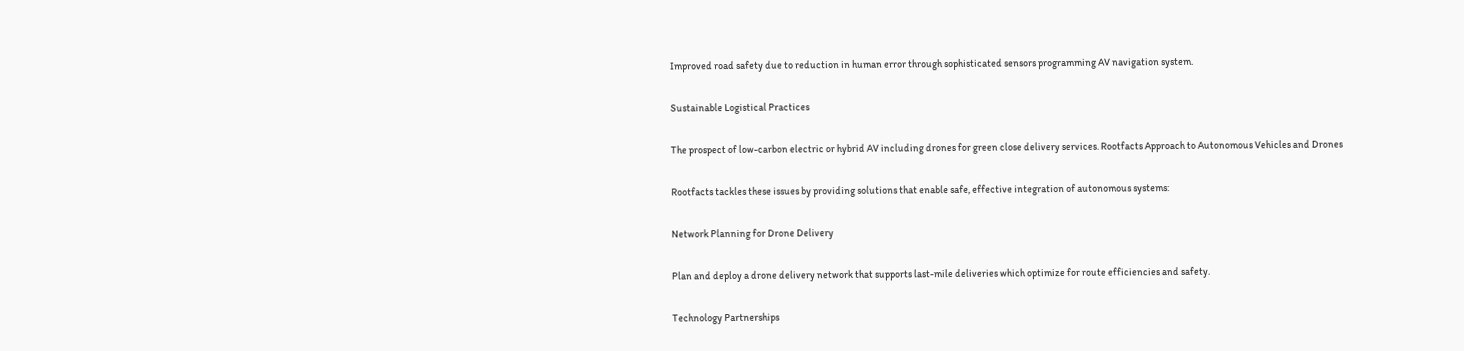Improved road safety due to reduction in human error through sophisticated sensors programming AV navigation system.

Sustainable Logistical Practices

The prospect of low-carbon electric or hybrid AV including drones for green close delivery services. Rootfacts Approach to Autonomous Vehicles and Drones

Rootfacts tackles these issues by providing solutions that enable safe, effective integration of autonomous systems:

Network Planning for Drone Delivery

Plan and deploy a drone delivery network that supports last-mile deliveries which optimize for route efficiencies and safety.

Technology Partnerships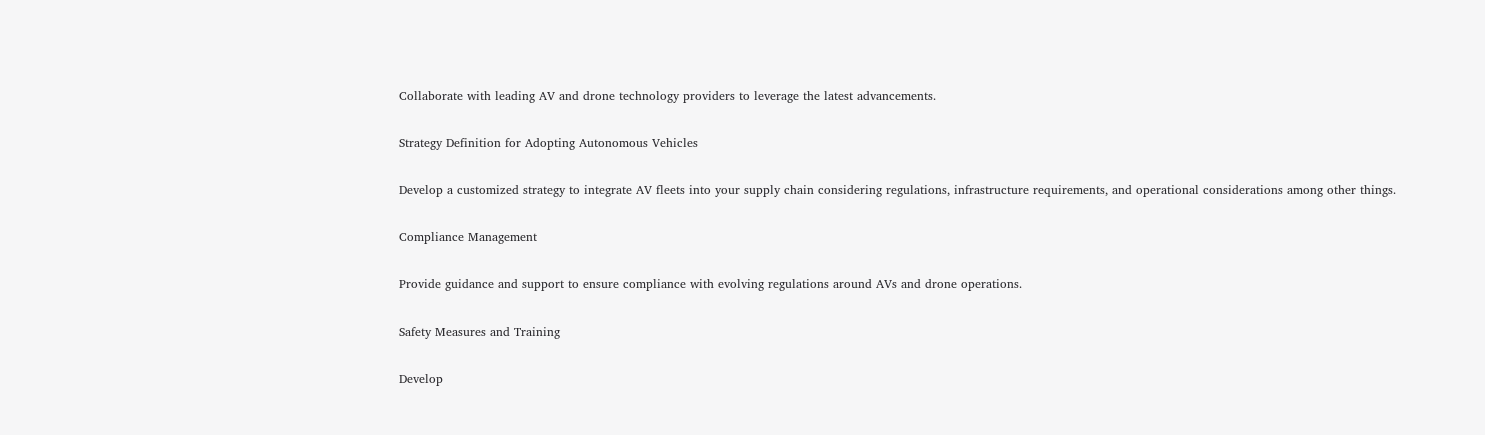Collaborate with leading AV and drone technology providers to leverage the latest advancements.

Strategy Definition for Adopting Autonomous Vehicles

Develop a customized strategy to integrate AV fleets into your supply chain considering regulations, infrastructure requirements, and operational considerations among other things.

Compliance Management

Provide guidance and support to ensure compliance with evolving regulations around AVs and drone operations.

Safety Measures and Training

Develop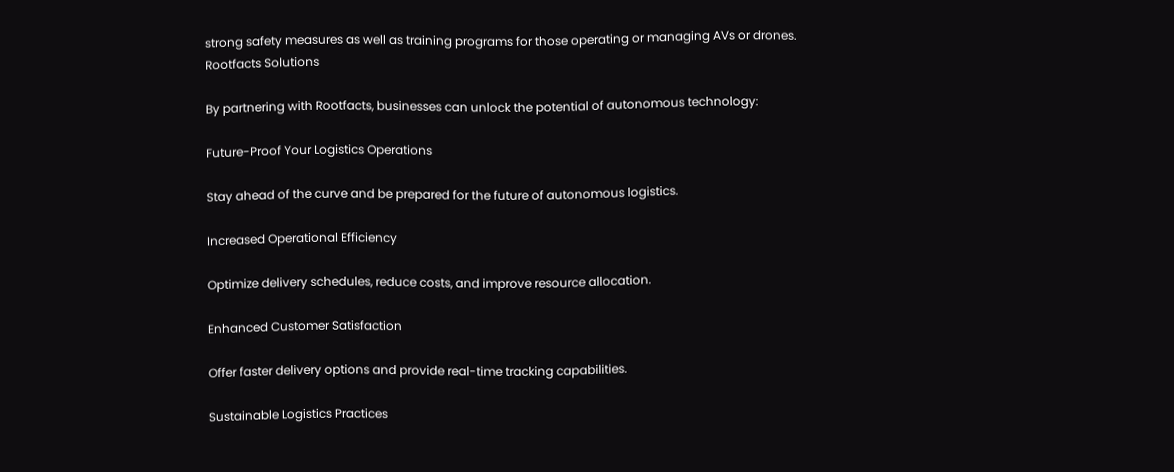strong safety measures as well as training programs for those operating or managing AVs or drones. Rootfacts Solutions

By partnering with Rootfacts, businesses can unlock the potential of autonomous technology:

Future-Proof Your Logistics Operations

Stay ahead of the curve and be prepared for the future of autonomous logistics.

Increased Operational Efficiency

Optimize delivery schedules, reduce costs, and improve resource allocation.

Enhanced Customer Satisfaction

Offer faster delivery options and provide real-time tracking capabilities.

Sustainable Logistics Practices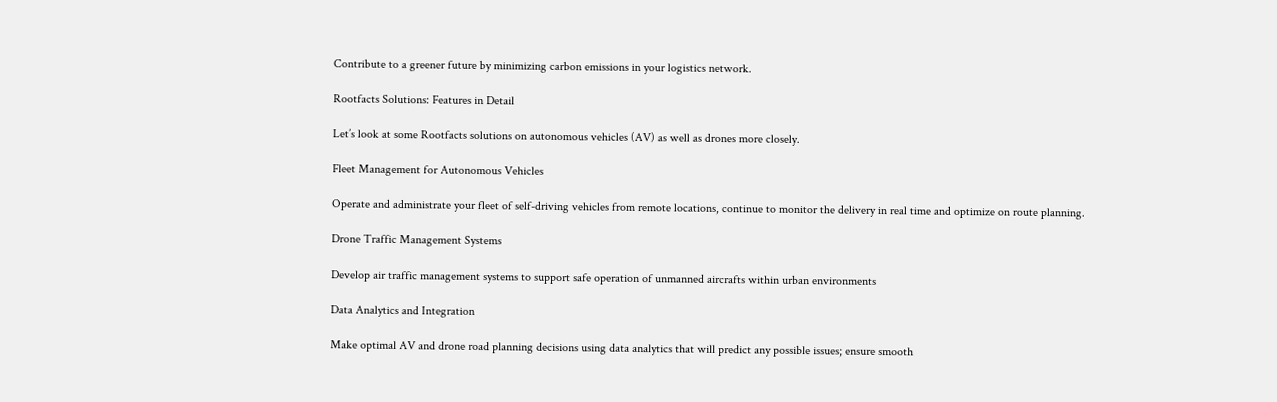Contribute to a greener future by minimizing carbon emissions in your logistics network.

Rootfacts Solutions: Features in Detail

Let’s look at some Rootfacts solutions on autonomous vehicles (AV) as well as drones more closely.

Fleet Management for Autonomous Vehicles

Operate and administrate your fleet of self-driving vehicles from remote locations, continue to monitor the delivery in real time and optimize on route planning.

Drone Traffic Management Systems

Develop air traffic management systems to support safe operation of unmanned aircrafts within urban environments

Data Analytics and Integration

Make optimal AV and drone road planning decisions using data analytics that will predict any possible issues; ensure smooth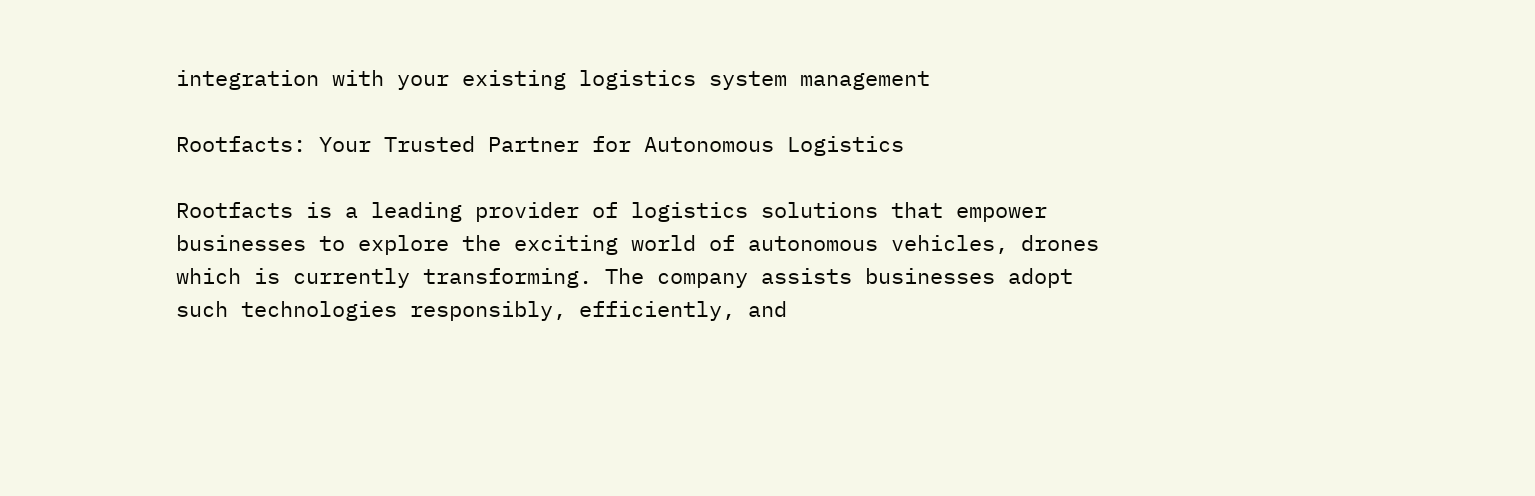integration with your existing logistics system management

Rootfacts: Your Trusted Partner for Autonomous Logistics

Rootfacts is a leading provider of logistics solutions that empower businesses to explore the exciting world of autonomous vehicles, drones which is currently transforming. The company assists businesses adopt such technologies responsibly, efficiently, and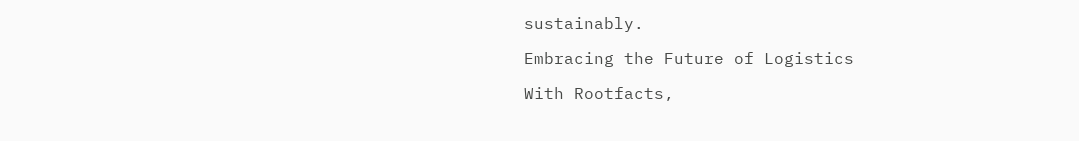sustainably.

Embracing the Future of Logistics

With Rootfacts,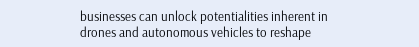businesses can unlock potentialities inherent in drones and autonomous vehicles to reshape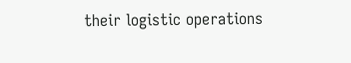their logistic operations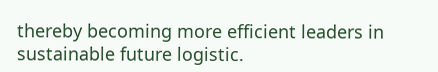thereby becoming more efficient leaders in sustainable future logistic.